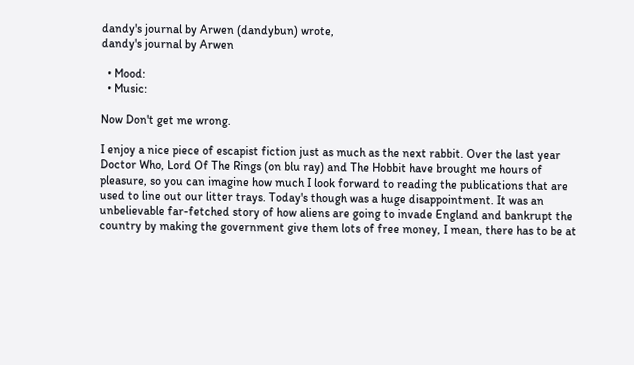dandy's journal by Arwen (dandybun) wrote,
dandy's journal by Arwen

  • Mood:
  • Music:

Now Don't get me wrong.

I enjoy a nice piece of escapist fiction just as much as the next rabbit. Over the last year Doctor Who, Lord Of The Rings (on blu ray) and The Hobbit have brought me hours of pleasure, so you can imagine how much I look forward to reading the publications that are used to line out our litter trays. Today's though was a huge disappointment. It was an unbelievable far-fetched story of how aliens are going to invade England and bankrupt the country by making the government give them lots of free money, I mean, there has to be at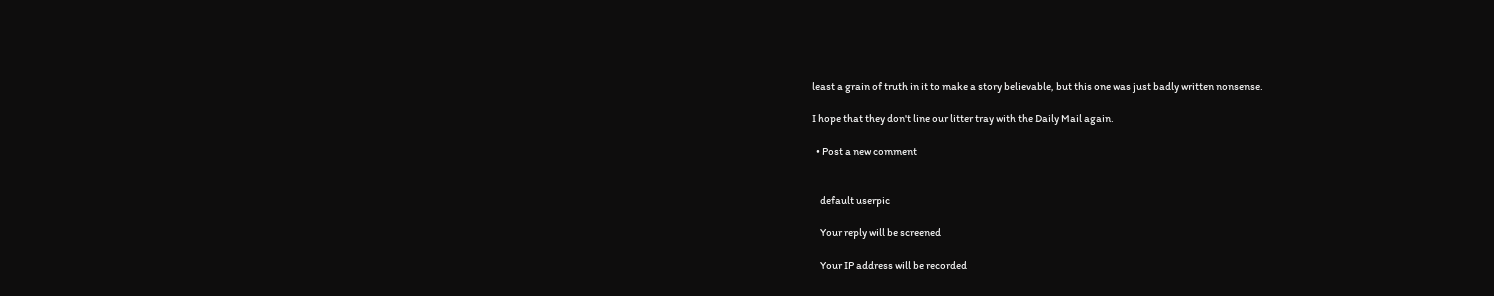least a grain of truth in it to make a story believable, but this one was just badly written nonsense.

I hope that they don't line our litter tray with the Daily Mail again.

  • Post a new comment


    default userpic

    Your reply will be screened

    Your IP address will be recorded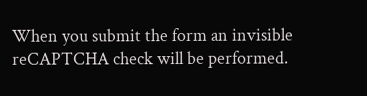When you submit the form an invisible reCAPTCHA check will be performed.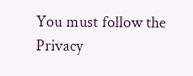You must follow the Privacy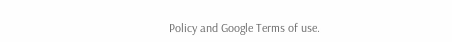Policy and Google Terms of use.